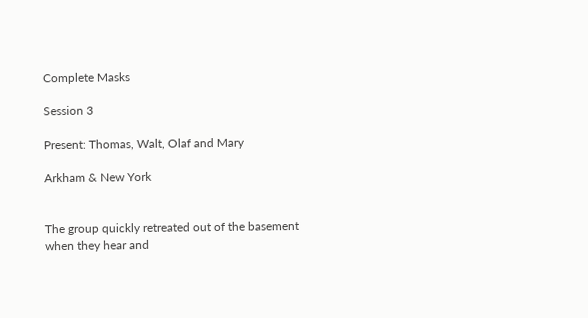Complete Masks

Session 3

Present: Thomas, Walt, Olaf and Mary

Arkham & New York


The group quickly retreated out of the basement when they hear and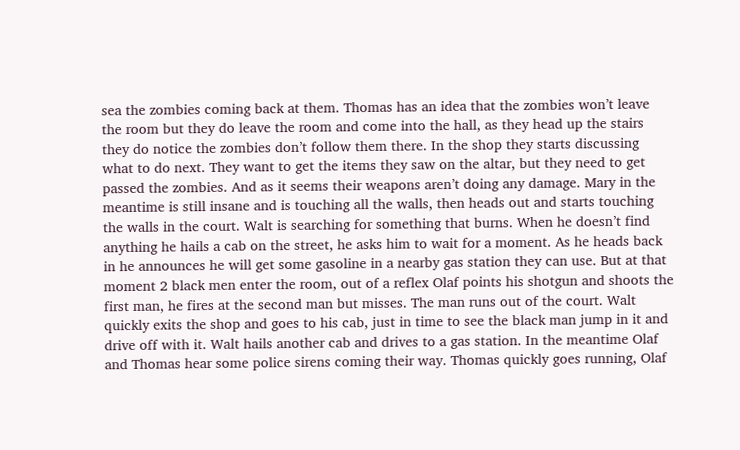sea the zombies coming back at them. Thomas has an idea that the zombies won’t leave the room but they do leave the room and come into the hall, as they head up the stairs they do notice the zombies don’t follow them there. In the shop they starts discussing what to do next. They want to get the items they saw on the altar, but they need to get passed the zombies. And as it seems their weapons aren’t doing any damage. Mary in the meantime is still insane and is touching all the walls, then heads out and starts touching the walls in the court. Walt is searching for something that burns. When he doesn’t find anything he hails a cab on the street, he asks him to wait for a moment. As he heads back in he announces he will get some gasoline in a nearby gas station they can use. But at that moment 2 black men enter the room, out of a reflex Olaf points his shotgun and shoots the first man, he fires at the second man but misses. The man runs out of the court. Walt quickly exits the shop and goes to his cab, just in time to see the black man jump in it and drive off with it. Walt hails another cab and drives to a gas station. In the meantime Olaf and Thomas hear some police sirens coming their way. Thomas quickly goes running, Olaf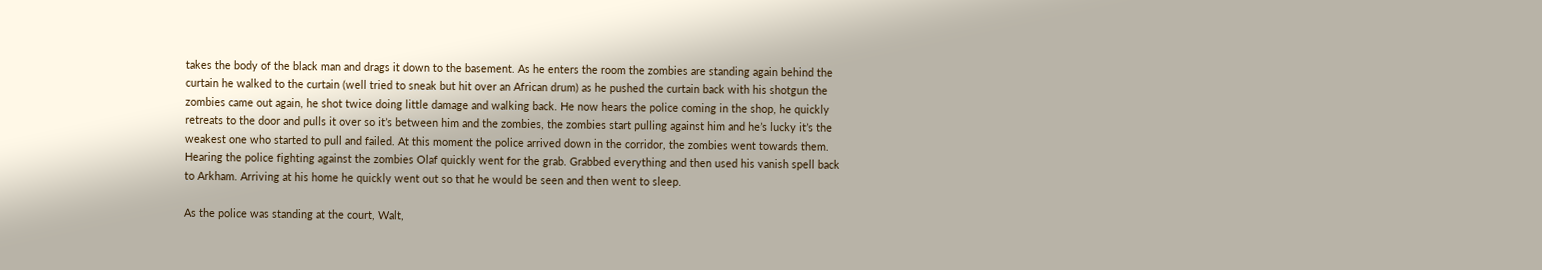takes the body of the black man and drags it down to the basement. As he enters the room the zombies are standing again behind the curtain he walked to the curtain (well tried to sneak but hit over an African drum) as he pushed the curtain back with his shotgun the zombies came out again, he shot twice doing little damage and walking back. He now hears the police coming in the shop, he quickly retreats to the door and pulls it over so it’s between him and the zombies, the zombies start pulling against him and he’s lucky it’s the weakest one who started to pull and failed. At this moment the police arrived down in the corridor, the zombies went towards them. Hearing the police fighting against the zombies Olaf quickly went for the grab. Grabbed everything and then used his vanish spell back to Arkham. Arriving at his home he quickly went out so that he would be seen and then went to sleep.

As the police was standing at the court, Walt,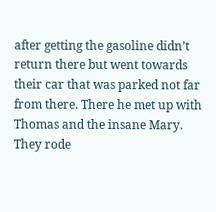after getting the gasoline didn’t return there but went towards their car that was parked not far from there. There he met up with Thomas and the insane Mary. They rode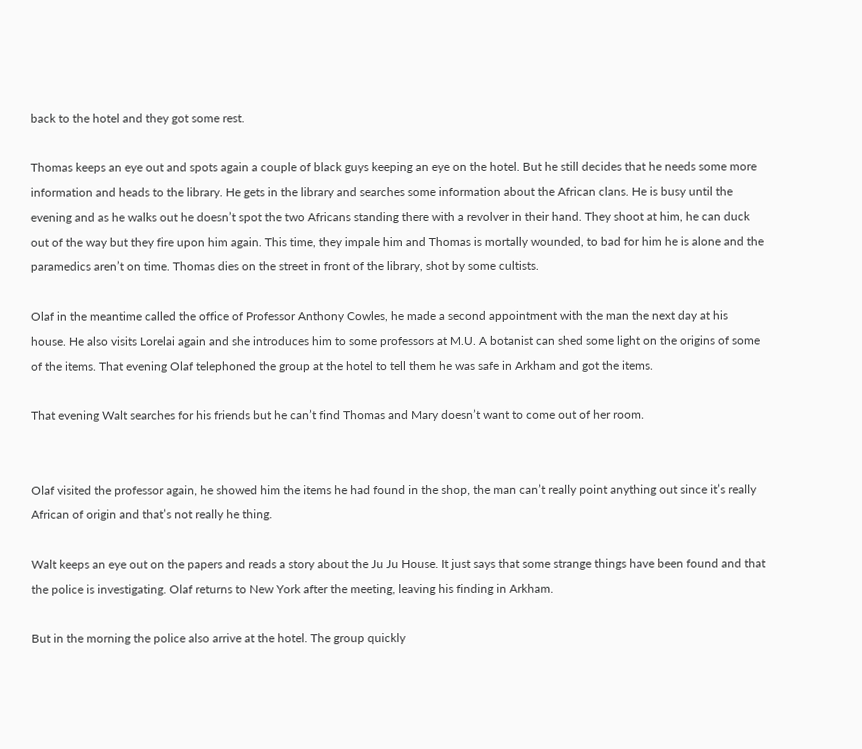back to the hotel and they got some rest.

Thomas keeps an eye out and spots again a couple of black guys keeping an eye on the hotel. But he still decides that he needs some more information and heads to the library. He gets in the library and searches some information about the African clans. He is busy until the evening and as he walks out he doesn’t spot the two Africans standing there with a revolver in their hand. They shoot at him, he can duck out of the way but they fire upon him again. This time, they impale him and Thomas is mortally wounded, to bad for him he is alone and the paramedics aren’t on time. Thomas dies on the street in front of the library, shot by some cultists.

Olaf in the meantime called the office of Professor Anthony Cowles, he made a second appointment with the man the next day at his house. He also visits Lorelai again and she introduces him to some professors at M.U. A botanist can shed some light on the origins of some of the items. That evening Olaf telephoned the group at the hotel to tell them he was safe in Arkham and got the items.

That evening Walt searches for his friends but he can’t find Thomas and Mary doesn’t want to come out of her room.


Olaf visited the professor again, he showed him the items he had found in the shop, the man can’t really point anything out since it’s really African of origin and that’s not really he thing.

Walt keeps an eye out on the papers and reads a story about the Ju Ju House. It just says that some strange things have been found and that the police is investigating. Olaf returns to New York after the meeting, leaving his finding in Arkham.

But in the morning the police also arrive at the hotel. The group quickly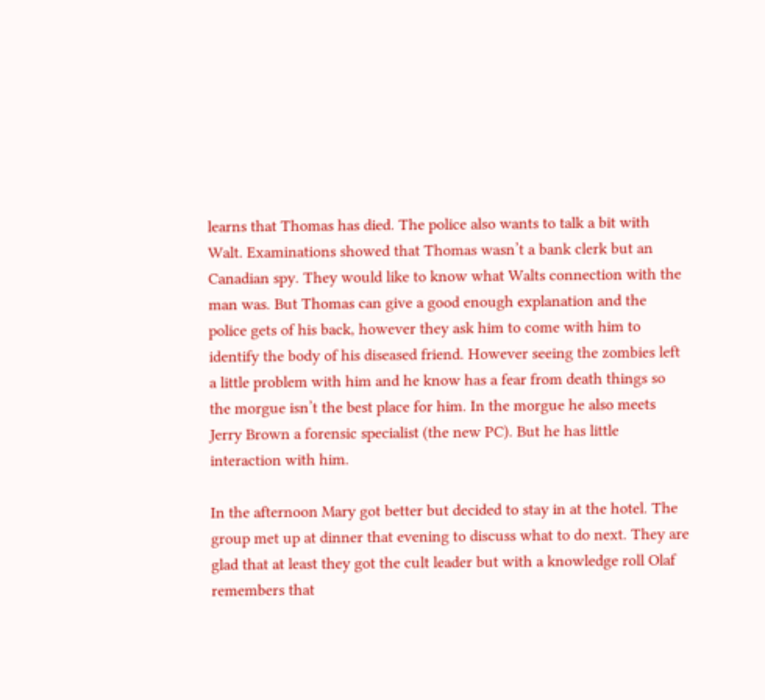learns that Thomas has died. The police also wants to talk a bit with Walt. Examinations showed that Thomas wasn’t a bank clerk but an Canadian spy. They would like to know what Walts connection with the man was. But Thomas can give a good enough explanation and the police gets of his back, however they ask him to come with him to identify the body of his diseased friend. However seeing the zombies left a little problem with him and he know has a fear from death things so the morgue isn’t the best place for him. In the morgue he also meets Jerry Brown a forensic specialist (the new PC). But he has little interaction with him.

In the afternoon Mary got better but decided to stay in at the hotel. The group met up at dinner that evening to discuss what to do next. They are glad that at least they got the cult leader but with a knowledge roll Olaf remembers that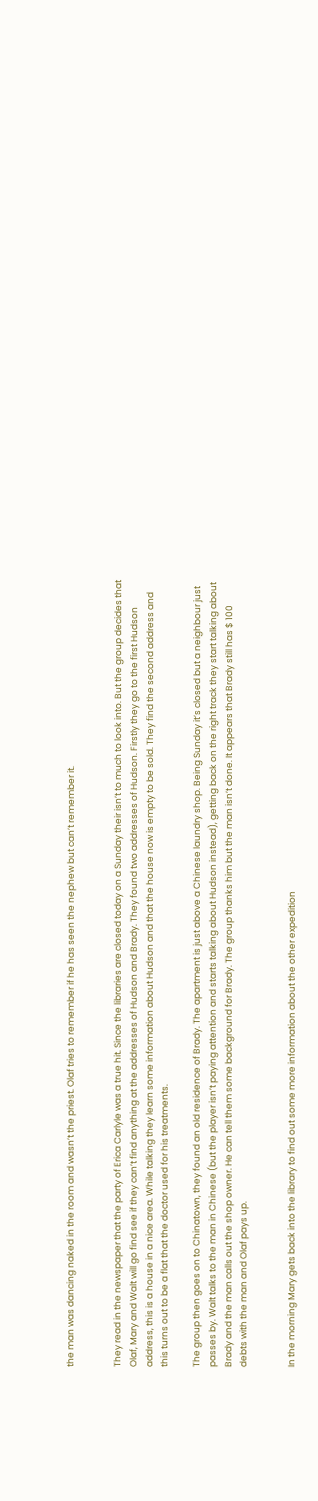the man was dancing naked in the room and wasn’t the priest. Olaf tries to remember if he has seen the nephew but can’t remember it.


They read in the newspaper that the party of Erica Carlyle was a true hit. Since the libraries are closed today on a Sunday their isn’t to much to look into. But the group decides that Olaf, Mary and Walt will go find see if they can’t find anything at the addresses of Hudson and Brady. They found two addresses of Hudson. Firstly they go to the first Hudson address, this is a house in a nice area. While talking they learn some information about Hudson and that the house now is empty to be sold. They find the second address and this turns out to be a flat that the doctor used for his treatments.

The group then goes on to Chinatown, they found an old residence of Brady. The apartment is just above a Chinese laundry shop. Being Sunday it’s closed but a neighbour just passes by. Walt talks to the man in Chinese (but the player isn’t paying attention and starts talking about Hudson instead), getting back on the right track they start talking about Brady and the man calls out the shop owner. He can tell them some background for Brady. The group thanks him but the man isn’t done. It appears that Brady still has $ 100 debts with the man and Olaf pays up.


In the morning Mary gets back into the library to find out some more information about the other expedition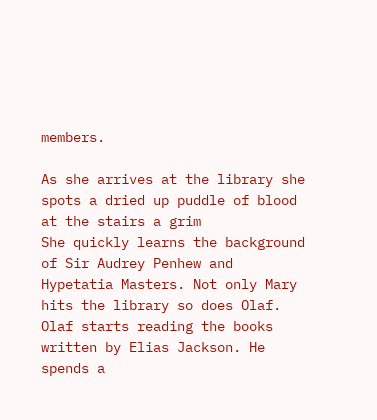members.

As she arrives at the library she spots a dried up puddle of blood at the stairs a grim
She quickly learns the background of Sir Audrey Penhew and Hypetatia Masters. Not only Mary hits the library so does Olaf. Olaf starts reading the books written by Elias Jackson. He spends a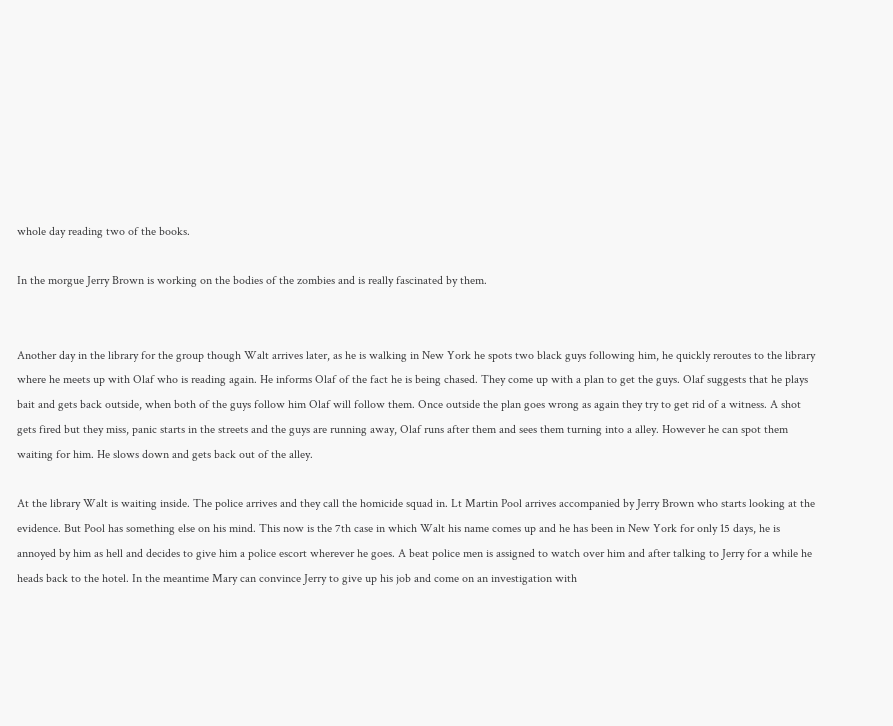whole day reading two of the books.

In the morgue Jerry Brown is working on the bodies of the zombies and is really fascinated by them.


Another day in the library for the group though Walt arrives later, as he is walking in New York he spots two black guys following him, he quickly reroutes to the library where he meets up with Olaf who is reading again. He informs Olaf of the fact he is being chased. They come up with a plan to get the guys. Olaf suggests that he plays bait and gets back outside, when both of the guys follow him Olaf will follow them. Once outside the plan goes wrong as again they try to get rid of a witness. A shot gets fired but they miss, panic starts in the streets and the guys are running away, Olaf runs after them and sees them turning into a alley. However he can spot them waiting for him. He slows down and gets back out of the alley.

At the library Walt is waiting inside. The police arrives and they call the homicide squad in. Lt Martin Pool arrives accompanied by Jerry Brown who starts looking at the evidence. But Pool has something else on his mind. This now is the 7th case in which Walt his name comes up and he has been in New York for only 15 days, he is annoyed by him as hell and decides to give him a police escort wherever he goes. A beat police men is assigned to watch over him and after talking to Jerry for a while he heads back to the hotel. In the meantime Mary can convince Jerry to give up his job and come on an investigation with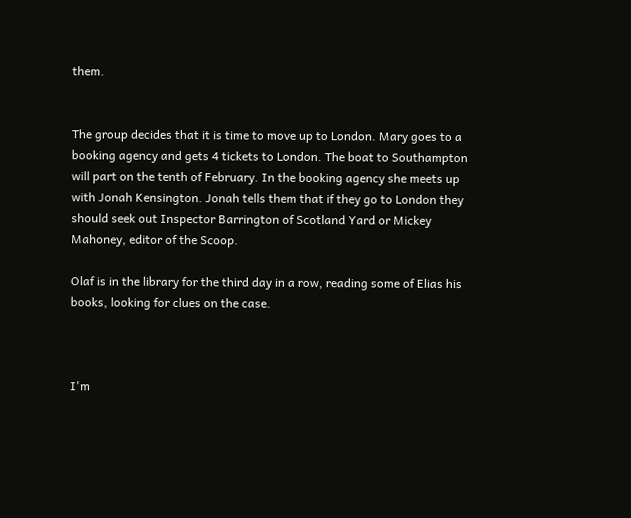them.


The group decides that it is time to move up to London. Mary goes to a booking agency and gets 4 tickets to London. The boat to Southampton will part on the tenth of February. In the booking agency she meets up with Jonah Kensington. Jonah tells them that if they go to London they should seek out Inspector Barrington of Scotland Yard or Mickey Mahoney, editor of the Scoop.

Olaf is in the library for the third day in a row, reading some of Elias his books, looking for clues on the case.



I'm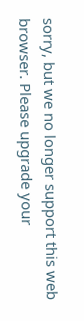sorry, but we no longer support this web browser. Please upgrade your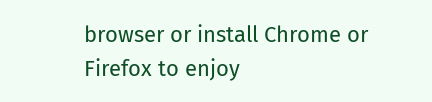browser or install Chrome or Firefox to enjoy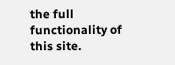the full functionality of this site.